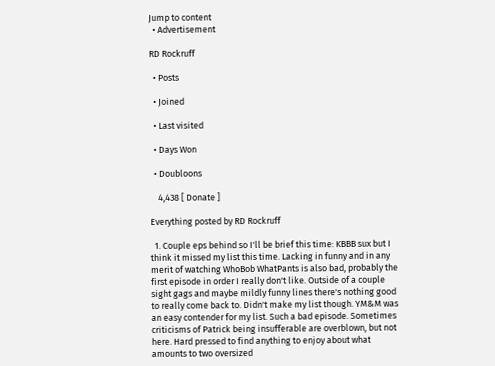Jump to content
  • Advertisement

RD Rockruff

  • Posts

  • Joined

  • Last visited

  • Days Won

  • Doubloons

    4,438 [ Donate ]

Everything posted by RD Rockruff

  1. Couple eps behind so I'll be brief this time: KBBB sux but I think it missed my list this time. Lacking in funny and in any merit of watching WhoBob WhatPants is also bad, probably the first episode in order I really don't like. Outside of a couple sight gags and maybe mildly funny lines there's nothing good to really come back to. Didn't make my list though. YM&M was an easy contender for my list. Such a bad episode. Sometimes criticisms of Patrick being insufferable are overblown, but not here. Hard pressed to find anything to enjoy about what amounts to two oversized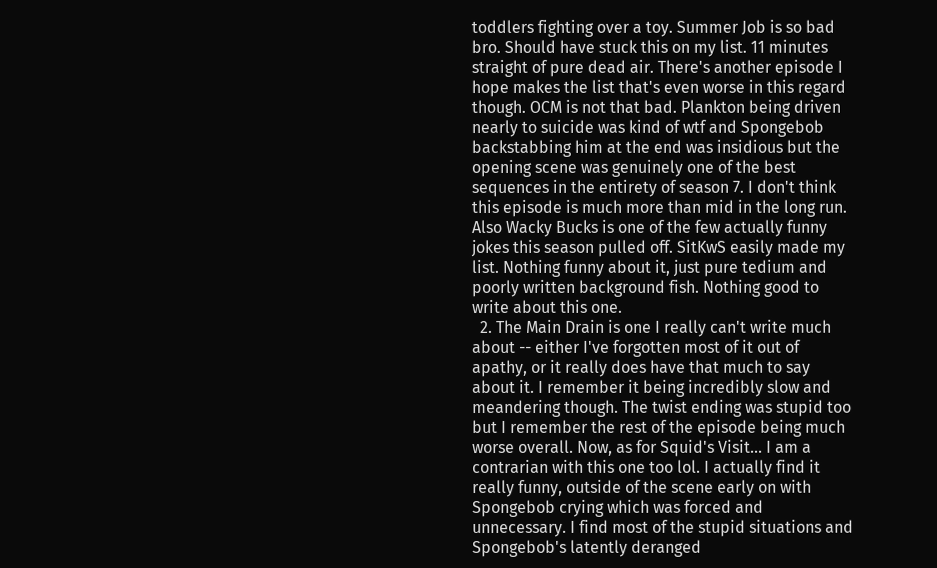toddlers fighting over a toy. Summer Job is so bad bro. Should have stuck this on my list. 11 minutes straight of pure dead air. There's another episode I hope makes the list that's even worse in this regard though. OCM is not that bad. Plankton being driven nearly to suicide was kind of wtf and Spongebob backstabbing him at the end was insidious but the opening scene was genuinely one of the best sequences in the entirety of season 7. I don't think this episode is much more than mid in the long run. Also Wacky Bucks is one of the few actually funny jokes this season pulled off. SitKwS easily made my list. Nothing funny about it, just pure tedium and poorly written background fish. Nothing good to write about this one.
  2. The Main Drain is one I really can't write much about -- either I've forgotten most of it out of apathy, or it really does have that much to say about it. I remember it being incredibly slow and meandering though. The twist ending was stupid too but I remember the rest of the episode being much worse overall. Now, as for Squid's Visit... I am a contrarian with this one too lol. I actually find it really funny, outside of the scene early on with Spongebob crying which was forced and unnecessary. I find most of the stupid situations and Spongebob's latently deranged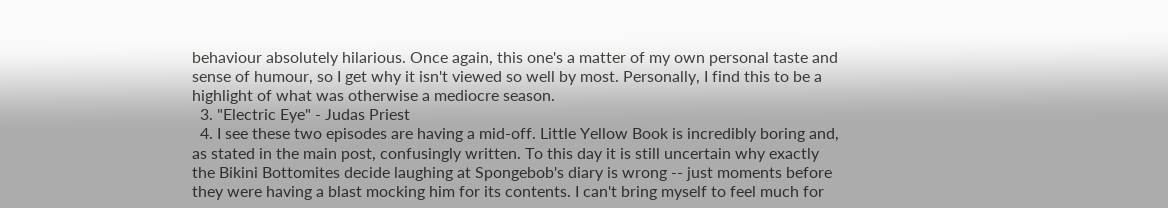behaviour absolutely hilarious. Once again, this one's a matter of my own personal taste and sense of humour, so I get why it isn't viewed so well by most. Personally, I find this to be a highlight of what was otherwise a mediocre season.
  3. "Electric Eye" - Judas Priest
  4. I see these two episodes are having a mid-off. Little Yellow Book is incredibly boring and, as stated in the main post, confusingly written. To this day it is still uncertain why exactly the Bikini Bottomites decide laughing at Spongebob's diary is wrong -- just moments before they were having a blast mocking him for its contents. I can't bring myself to feel much for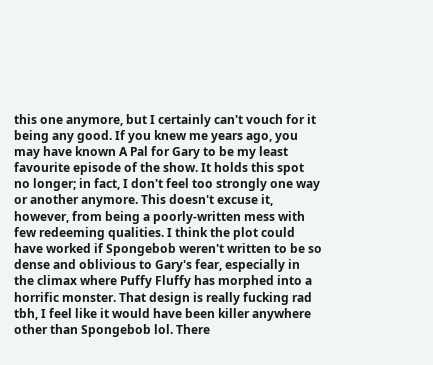this one anymore, but I certainly can't vouch for it being any good. If you knew me years ago, you may have known A Pal for Gary to be my least favourite episode of the show. It holds this spot no longer; in fact, I don't feel too strongly one way or another anymore. This doesn't excuse it, however, from being a poorly-written mess with few redeeming qualities. I think the plot could have worked if Spongebob weren't written to be so dense and oblivious to Gary's fear, especially in the climax where Puffy Fluffy has morphed into a horrific monster. That design is really fucking rad tbh, I feel like it would have been killer anywhere other than Spongebob lol. There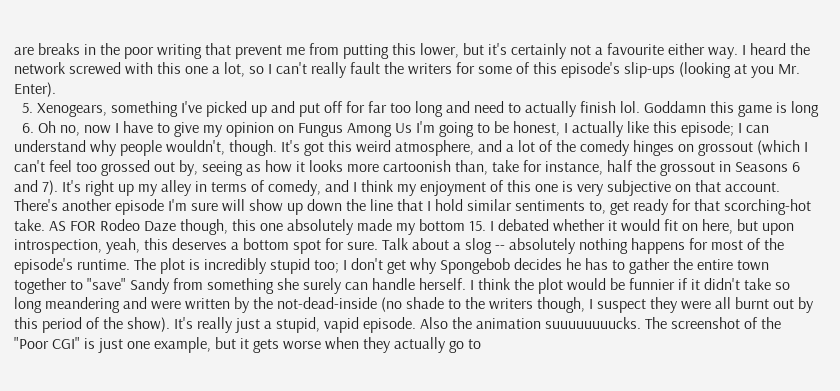are breaks in the poor writing that prevent me from putting this lower, but it's certainly not a favourite either way. I heard the network screwed with this one a lot, so I can't really fault the writers for some of this episode's slip-ups (looking at you Mr. Enter).
  5. Xenogears, something I've picked up and put off for far too long and need to actually finish lol. Goddamn this game is long
  6. Oh no, now I have to give my opinion on Fungus Among Us I'm going to be honest, I actually like this episode; I can understand why people wouldn't, though. It's got this weird atmosphere, and a lot of the comedy hinges on grossout (which I can't feel too grossed out by, seeing as how it looks more cartoonish than, take for instance, half the grossout in Seasons 6 and 7). It's right up my alley in terms of comedy, and I think my enjoyment of this one is very subjective on that account. There's another episode I'm sure will show up down the line that I hold similar sentiments to, get ready for that scorching-hot take. AS FOR Rodeo Daze though, this one absolutely made my bottom 15. I debated whether it would fit on here, but upon introspection, yeah, this deserves a bottom spot for sure. Talk about a slog -- absolutely nothing happens for most of the episode's runtime. The plot is incredibly stupid too; I don't get why Spongebob decides he has to gather the entire town together to "save" Sandy from something she surely can handle herself. I think the plot would be funnier if it didn't take so long meandering and were written by the not-dead-inside (no shade to the writers though, I suspect they were all burnt out by this period of the show). It's really just a stupid, vapid episode. Also the animation suuuuuuuucks. The screenshot of the "Poor CGI" is just one example, but it gets worse when they actually go to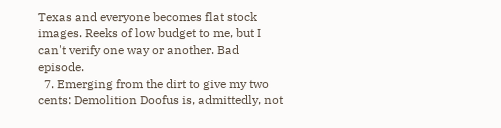Texas and everyone becomes flat stock images. Reeks of low budget to me, but I can't verify one way or another. Bad episode.
  7. Emerging from the dirt to give my two cents: Demolition Doofus is, admittedly, not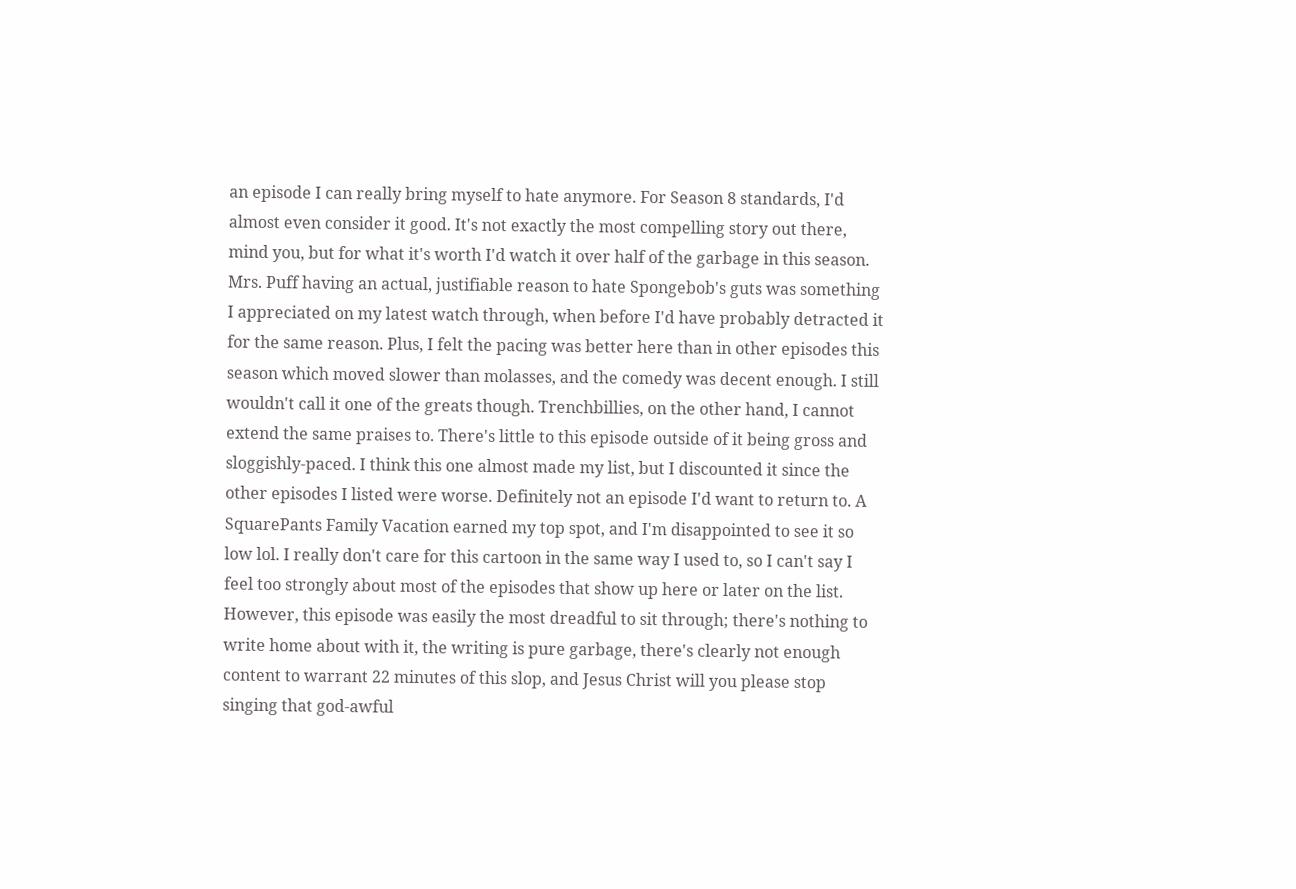an episode I can really bring myself to hate anymore. For Season 8 standards, I'd almost even consider it good. It's not exactly the most compelling story out there, mind you, but for what it's worth I'd watch it over half of the garbage in this season. Mrs. Puff having an actual, justifiable reason to hate Spongebob's guts was something I appreciated on my latest watch through, when before I'd have probably detracted it for the same reason. Plus, I felt the pacing was better here than in other episodes this season which moved slower than molasses, and the comedy was decent enough. I still wouldn't call it one of the greats though. Trenchbillies, on the other hand, I cannot extend the same praises to. There's little to this episode outside of it being gross and sloggishly-paced. I think this one almost made my list, but I discounted it since the other episodes I listed were worse. Definitely not an episode I'd want to return to. A SquarePants Family Vacation earned my top spot, and I'm disappointed to see it so low lol. I really don't care for this cartoon in the same way I used to, so I can't say I feel too strongly about most of the episodes that show up here or later on the list. However, this episode was easily the most dreadful to sit through; there's nothing to write home about with it, the writing is pure garbage, there's clearly not enough content to warrant 22 minutes of this slop, and Jesus Christ will you please stop singing that god-awful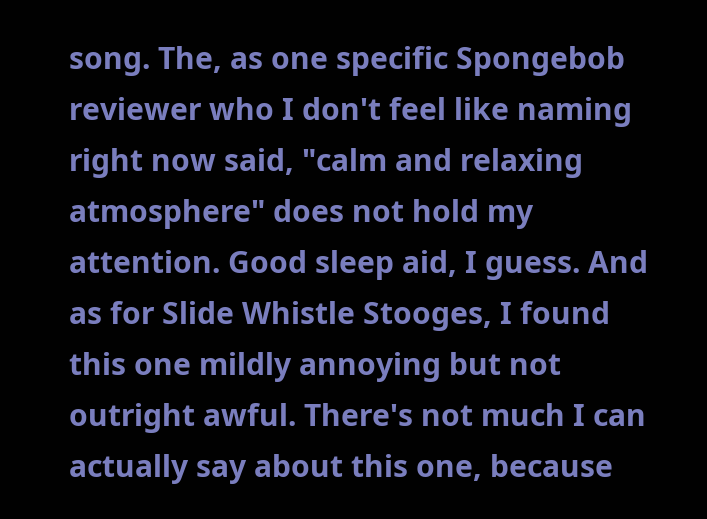song. The, as one specific Spongebob reviewer who I don't feel like naming right now said, "calm and relaxing atmosphere" does not hold my attention. Good sleep aid, I guess. And as for Slide Whistle Stooges, I found this one mildly annoying but not outright awful. There's not much I can actually say about this one, because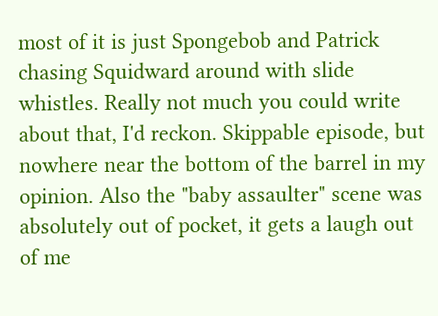most of it is just Spongebob and Patrick chasing Squidward around with slide whistles. Really not much you could write about that, I'd reckon. Skippable episode, but nowhere near the bottom of the barrel in my opinion. Also the "baby assaulter" scene was absolutely out of pocket, it gets a laugh out of me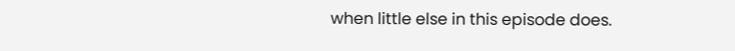when little else in this episode does.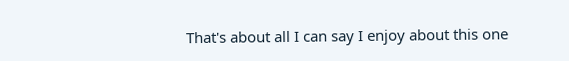That's about all I can say I enjoy about this one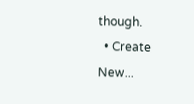though.
  • Create New...